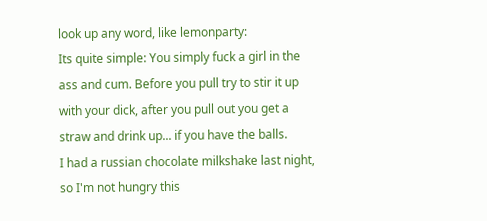look up any word, like lemonparty:
Its quite simple: You simply fuck a girl in the ass and cum. Before you pull try to stir it up with your dick, after you pull out you get a straw and drink up... if you have the balls.
I had a russian chocolate milkshake last night, so I'm not hungry this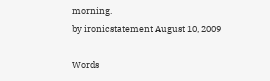morning.
by ironicstatement August 10, 2009

Words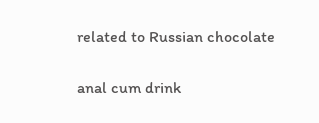related to Russian chocolate

anal cum drink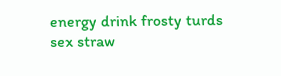energy drink frosty turds sex straw